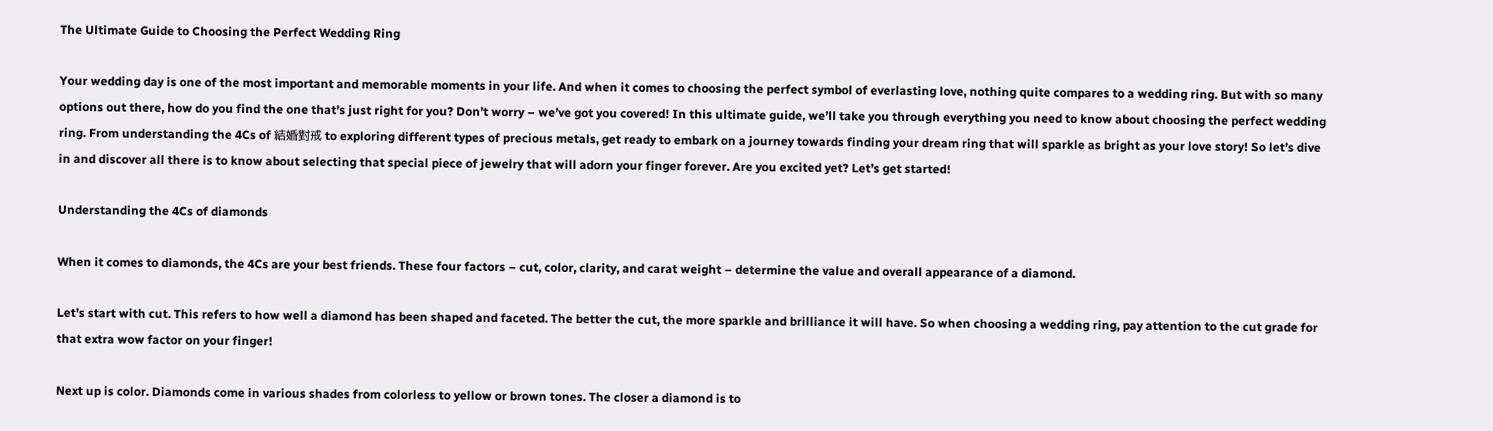The Ultimate Guide to Choosing the Perfect Wedding Ring

Your wedding day is one of the most important and memorable moments in your life. And when it comes to choosing the perfect symbol of everlasting love, nothing quite compares to a wedding ring. But with so many options out there, how do you find the one that’s just right for you? Don’t worry – we’ve got you covered! In this ultimate guide, we’ll take you through everything you need to know about choosing the perfect wedding ring. From understanding the 4Cs of 結婚對戒 to exploring different types of precious metals, get ready to embark on a journey towards finding your dream ring that will sparkle as bright as your love story! So let’s dive in and discover all there is to know about selecting that special piece of jewelry that will adorn your finger forever. Are you excited yet? Let’s get started!

Understanding the 4Cs of diamonds

When it comes to diamonds, the 4Cs are your best friends. These four factors – cut, color, clarity, and carat weight – determine the value and overall appearance of a diamond.

Let’s start with cut. This refers to how well a diamond has been shaped and faceted. The better the cut, the more sparkle and brilliance it will have. So when choosing a wedding ring, pay attention to the cut grade for that extra wow factor on your finger!

Next up is color. Diamonds come in various shades from colorless to yellow or brown tones. The closer a diamond is to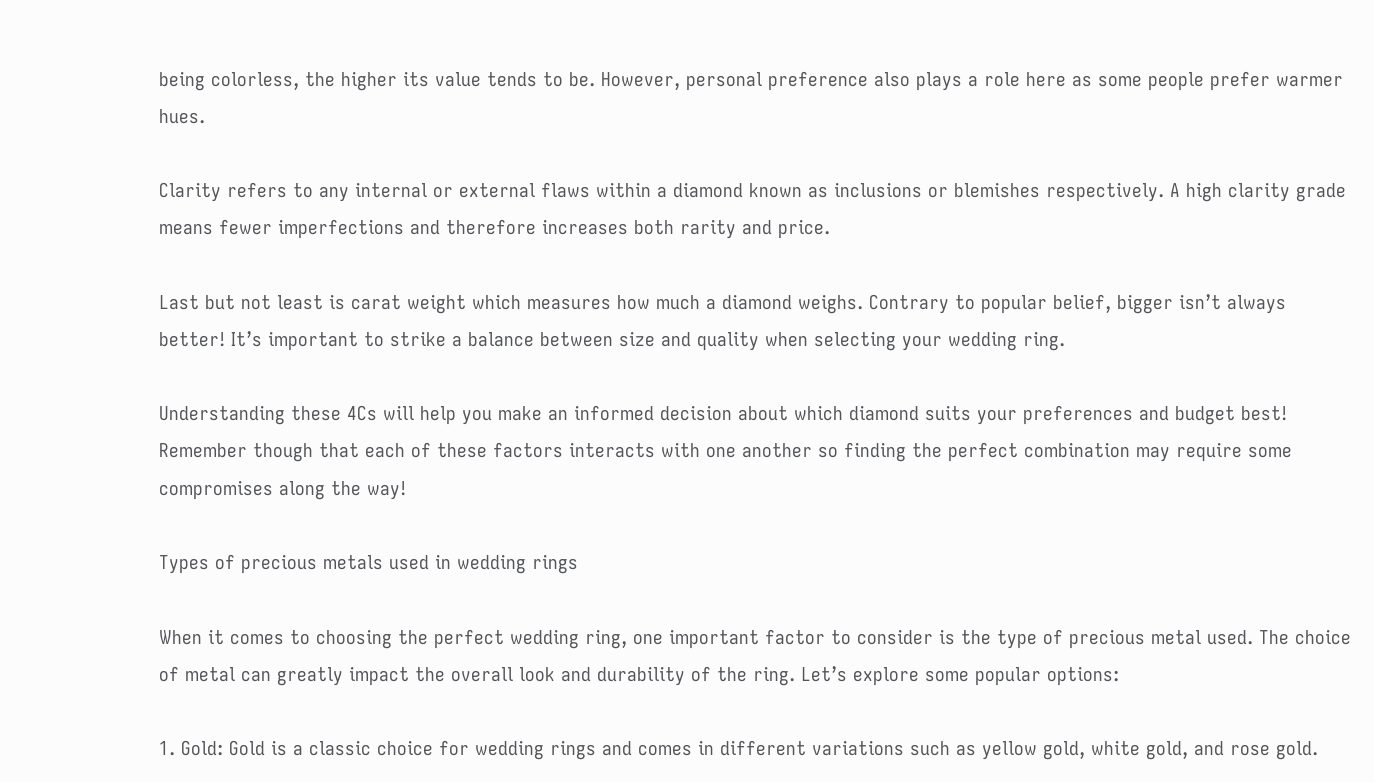being colorless, the higher its value tends to be. However, personal preference also plays a role here as some people prefer warmer hues.

Clarity refers to any internal or external flaws within a diamond known as inclusions or blemishes respectively. A high clarity grade means fewer imperfections and therefore increases both rarity and price.

Last but not least is carat weight which measures how much a diamond weighs. Contrary to popular belief, bigger isn’t always better! It’s important to strike a balance between size and quality when selecting your wedding ring.

Understanding these 4Cs will help you make an informed decision about which diamond suits your preferences and budget best! Remember though that each of these factors interacts with one another so finding the perfect combination may require some compromises along the way!

Types of precious metals used in wedding rings

When it comes to choosing the perfect wedding ring, one important factor to consider is the type of precious metal used. The choice of metal can greatly impact the overall look and durability of the ring. Let’s explore some popular options:

1. Gold: Gold is a classic choice for wedding rings and comes in different variations such as yellow gold, white gold, and rose gold.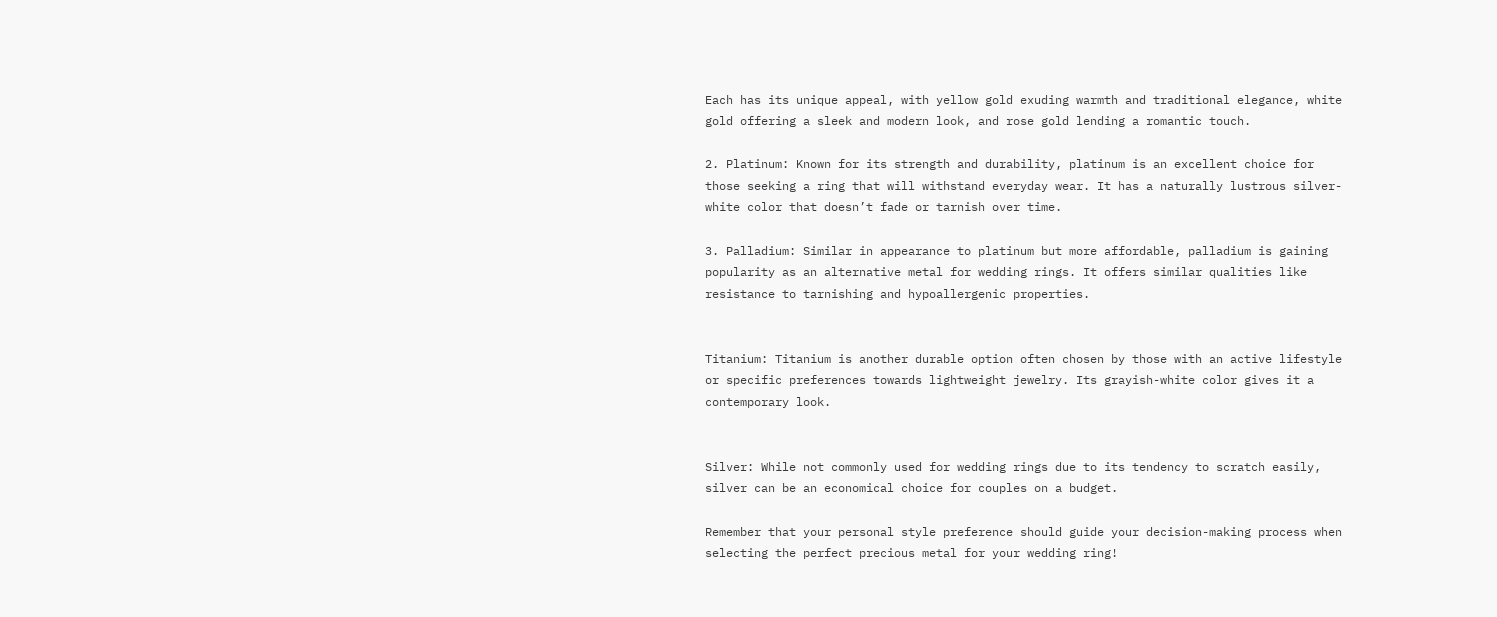Each has its unique appeal, with yellow gold exuding warmth and traditional elegance, white gold offering a sleek and modern look, and rose gold lending a romantic touch.

2. Platinum: Known for its strength and durability, platinum is an excellent choice for those seeking a ring that will withstand everyday wear. It has a naturally lustrous silver-white color that doesn’t fade or tarnish over time.

3. Palladium: Similar in appearance to platinum but more affordable, palladium is gaining popularity as an alternative metal for wedding rings. It offers similar qualities like resistance to tarnishing and hypoallergenic properties.


Titanium: Titanium is another durable option often chosen by those with an active lifestyle or specific preferences towards lightweight jewelry. Its grayish-white color gives it a contemporary look.


Silver: While not commonly used for wedding rings due to its tendency to scratch easily, silver can be an economical choice for couples on a budget.

Remember that your personal style preference should guide your decision-making process when selecting the perfect precious metal for your wedding ring!